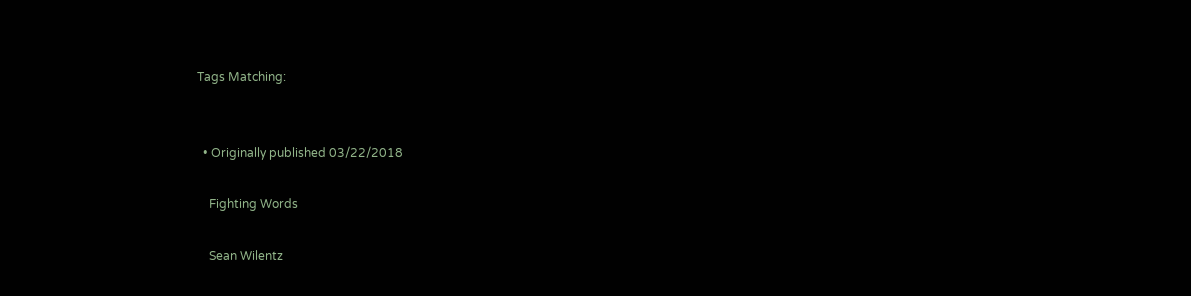Tags Matching:


  • Originally published 03/22/2018

    Fighting Words

    Sean Wilentz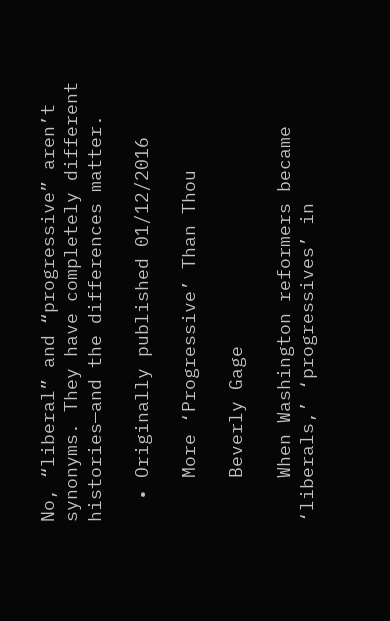No, “liberal” and “progressive” aren’t synonyms. They have completely different histories—and the differences matter.

  • Originally published 01/12/2016

    More ‘Progressive’ Than Thou

    Beverly Gage

    When Washington reformers became ‘liberals,’ ‘progressives’ in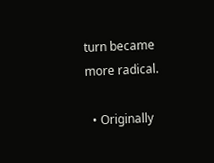turn became more radical.

  • Originally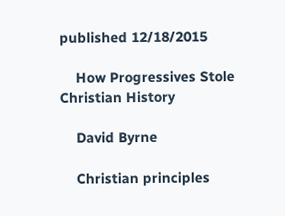published 12/18/2015

    How Progressives Stole Christian History

    David Byrne

    Christian principles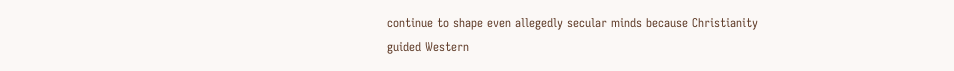continue to shape even allegedly secular minds because Christianity guided Western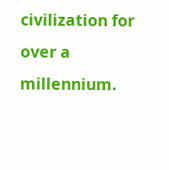civilization for over a millennium.